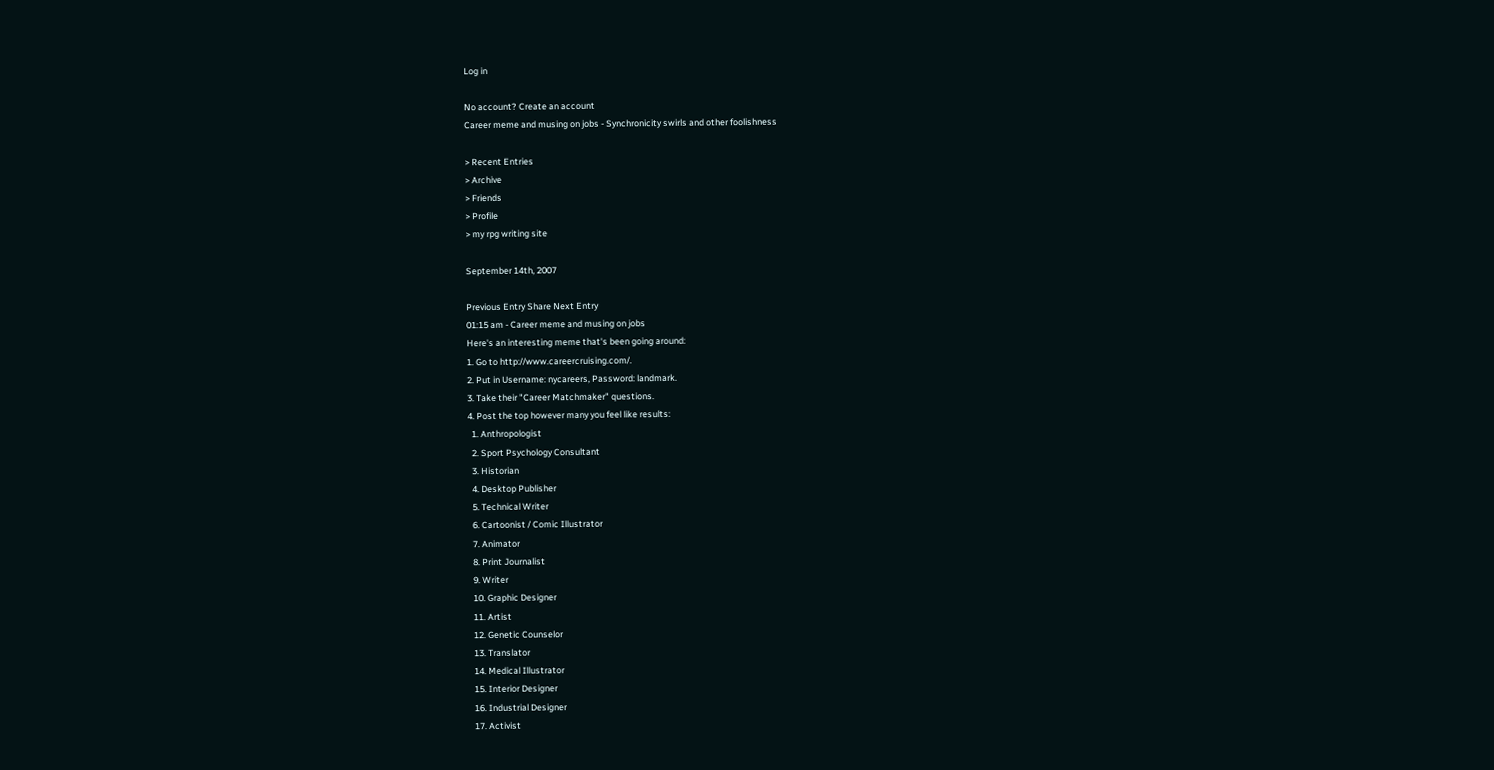Log in

No account? Create an account
Career meme and musing on jobs - Synchronicity swirls and other foolishness

> Recent Entries
> Archive
> Friends
> Profile
> my rpg writing site

September 14th, 2007

Previous Entry Share Next Entry
01:15 am - Career meme and musing on jobs
Here's an interesting meme that's been going around:
1. Go to http://www.careercruising.com/.
2. Put in Username: nycareers, Password: landmark.
3. Take their "Career Matchmaker" questions.
4. Post the top however many you feel like results:
  1. Anthropologist
  2. Sport Psychology Consultant
  3. Historian
  4. Desktop Publisher
  5. Technical Writer
  6. Cartoonist / Comic Illustrator
  7. Animator
  8. Print Journalist
  9. Writer
  10. Graphic Designer
  11. Artist
  12. Genetic Counselor
  13. Translator
  14. Medical Illustrator
  15. Interior Designer
  16. Industrial Designer
  17. Activist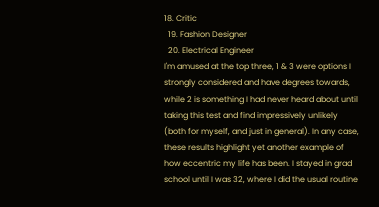18. Critic
  19. Fashion Designer
  20. Electrical Engineer
I'm amused at the top three, 1 & 3 were options I strongly considered and have degrees towards, while 2 is something I had never heard about until taking this test and find impressively unlikely (both for myself, and just in general). In any case, these results highlight yet another example of how eccentric my life has been. I stayed in grad school until I was 32, where I did the usual routine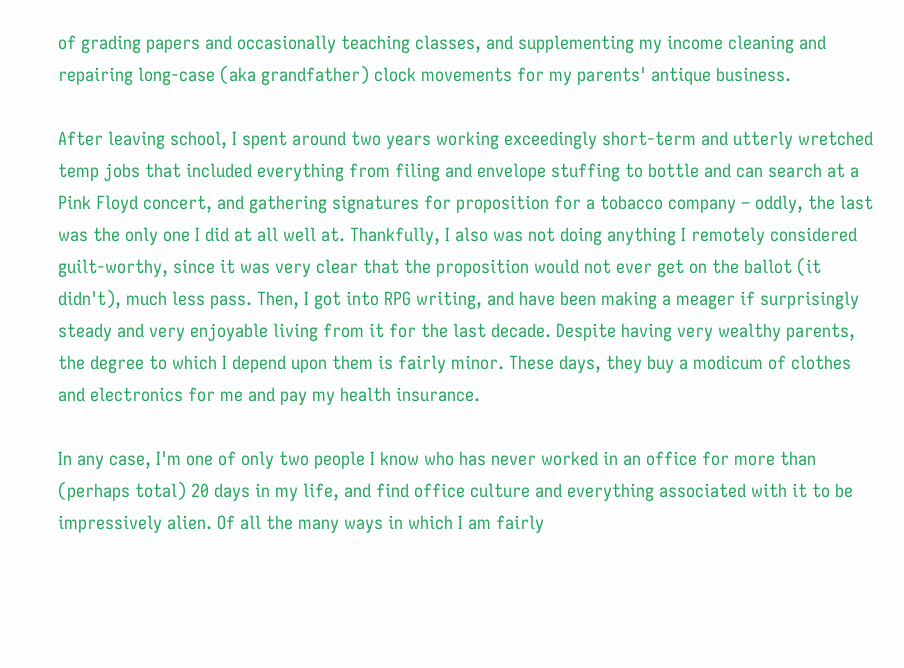of grading papers and occasionally teaching classes, and supplementing my income cleaning and repairing long-case (aka grandfather) clock movements for my parents' antique business.

After leaving school, I spent around two years working exceedingly short-term and utterly wretched temp jobs that included everything from filing and envelope stuffing to bottle and can search at a Pink Floyd concert, and gathering signatures for proposition for a tobacco company – oddly, the last was the only one I did at all well at. Thankfully, I also was not doing anything I remotely considered guilt-worthy, since it was very clear that the proposition would not ever get on the ballot (it didn't), much less pass. Then, I got into RPG writing, and have been making a meager if surprisingly steady and very enjoyable living from it for the last decade. Despite having very wealthy parents, the degree to which I depend upon them is fairly minor. These days, they buy a modicum of clothes and electronics for me and pay my health insurance.

In any case, I'm one of only two people I know who has never worked in an office for more than (perhaps total) 20 days in my life, and find office culture and everything associated with it to be impressively alien. Of all the many ways in which I am fairly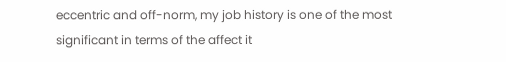eccentric and off-norm, my job history is one of the most significant in terms of the affect it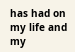has had on my life and my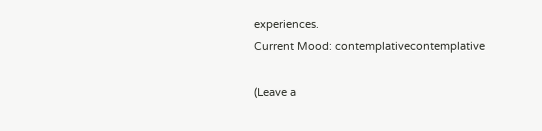experiences.
Current Mood: contemplativecontemplative

(Leave a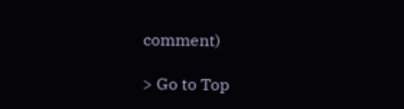comment)

> Go to Top